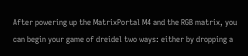After powering up the MatrixPortal M4 and the RGB matrix, you can begin your game of dreidel two ways: either by dropping a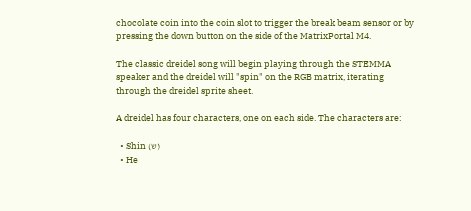chocolate coin into the coin slot to trigger the break beam sensor or by pressing the down button on the side of the MatrixPortal M4.

The classic dreidel song will begin playing through the STEMMA speaker and the dreidel will "spin" on the RGB matrix, iterating through the dreidel sprite sheet.

A dreidel has four characters, one on each side. The characters are:

  • Shin (ש)
  • He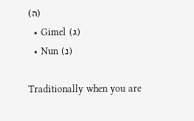(ה)
  • Gimel (ג)
  • Nun (נ)

Traditionally when you are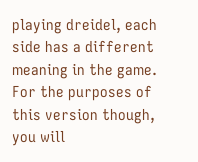playing dreidel, each side has a different meaning in the game. For the purposes of this version though, you will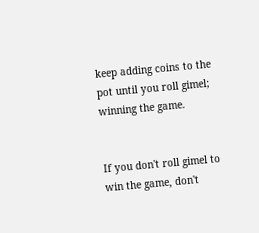keep adding coins to the pot until you roll gimel; winning the game.


If you don't roll gimel to win the game, don't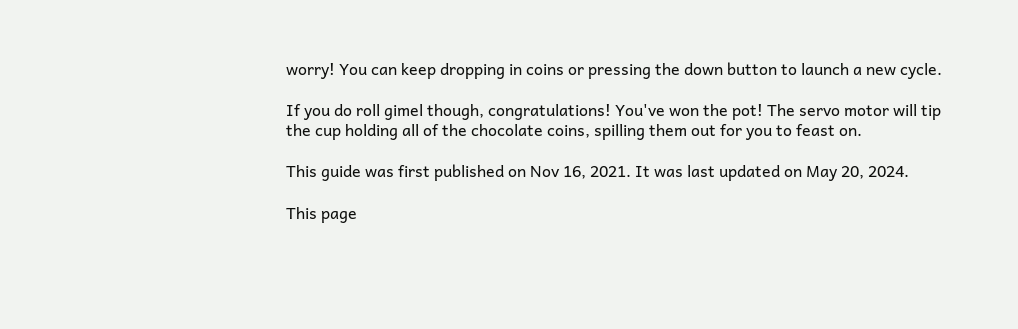worry! You can keep dropping in coins or pressing the down button to launch a new cycle.

If you do roll gimel though, congratulations! You've won the pot! The servo motor will tip the cup holding all of the chocolate coins, spilling them out for you to feast on.

This guide was first published on Nov 16, 2021. It was last updated on May 20, 2024.

This page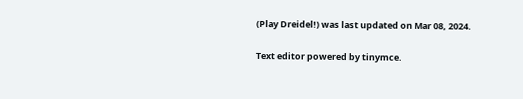(Play Dreidel!) was last updated on Mar 08, 2024.

Text editor powered by tinymce.